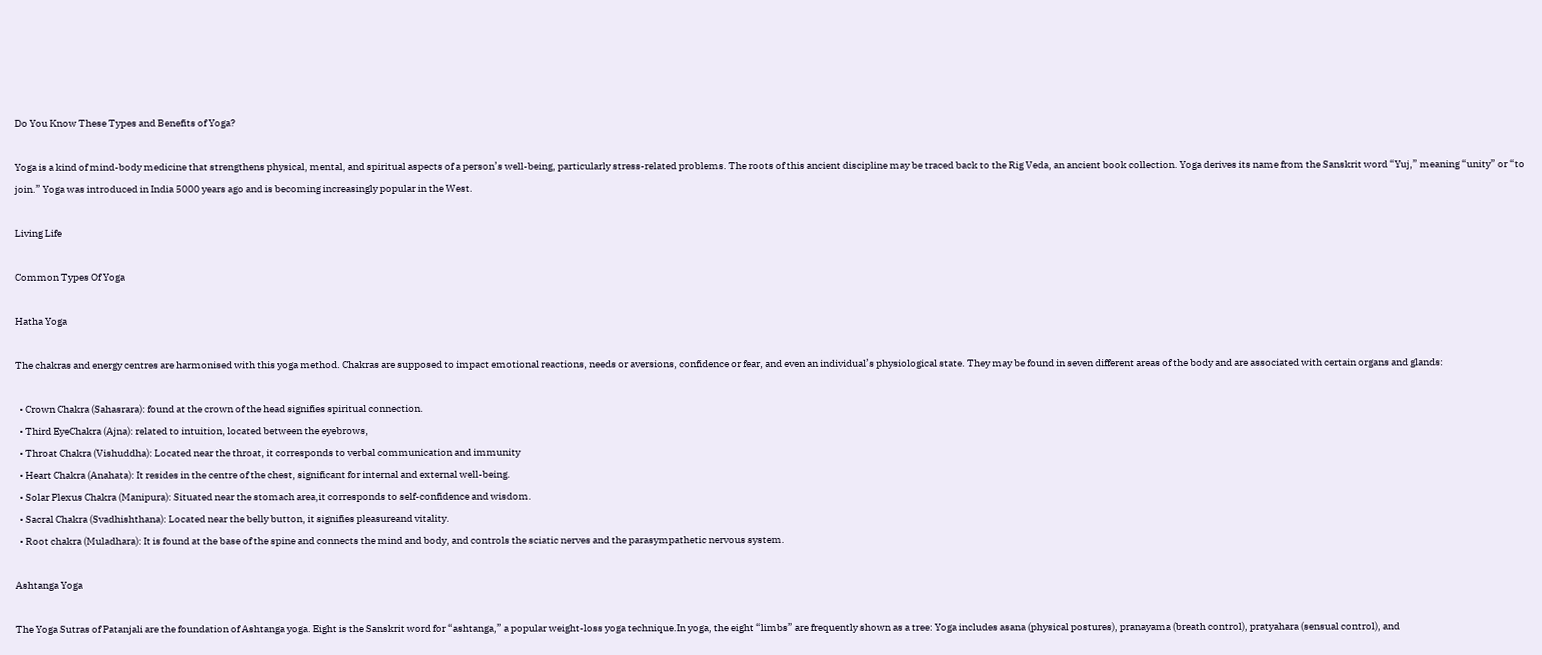Do You Know These Types and Benefits of Yoga?

Yoga is a kind of mind-body medicine that strengthens physical, mental, and spiritual aspects of a person’s well-being, particularly stress-related problems. The roots of this ancient discipline may be traced back to the Rig Veda, an ancient book collection. Yoga derives its name from the Sanskrit word “Yuj,” meaning “unity” or “to join.” Yoga was introduced in India 5000 years ago and is becoming increasingly popular in the West.

Living Life

Common Types Of Yoga

Hatha Yoga

The chakras and energy centres are harmonised with this yoga method. Chakras are supposed to impact emotional reactions, needs or aversions, confidence or fear, and even an individual’s physiological state. They may be found in seven different areas of the body and are associated with certain organs and glands:

  • Crown Chakra (Sahasrara): found at the crown of the head signifies spiritual connection.
  • Third EyeChakra (Ajna): related to intuition, located between the eyebrows,
  • Throat Chakra (Vishuddha): Located near the throat, it corresponds to verbal communication and immunity
  • Heart Chakra (Anahata): It resides in the centre of the chest, significant for internal and external well-being.
  • Solar Plexus Chakra (Manipura): Situated near the stomach area,it corresponds to self-confidence and wisdom.
  • Sacral Chakra (Svadhishthana): Located near the belly button, it signifies pleasureand vitality.
  • Root chakra (Muladhara): It is found at the base of the spine and connects the mind and body, and controls the sciatic nerves and the parasympathetic nervous system.

Ashtanga Yoga

The Yoga Sutras of Patanjali are the foundation of Ashtanga yoga. Eight is the Sanskrit word for “ashtanga,” a popular weight-loss yoga technique.In yoga, the eight “limbs” are frequently shown as a tree: Yoga includes asana (physical postures), pranayama (breath control), pratyahara (sensual control), and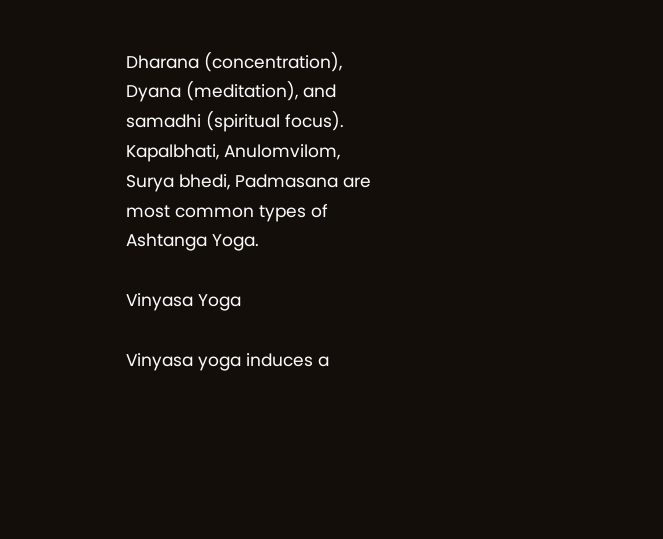Dharana (concentration), Dyana (meditation), and samadhi (spiritual focus). Kapalbhati, Anulomvilom, Surya bhedi, Padmasana are most common types of Ashtanga Yoga.

Vinyasa Yoga

Vinyasa yoga induces a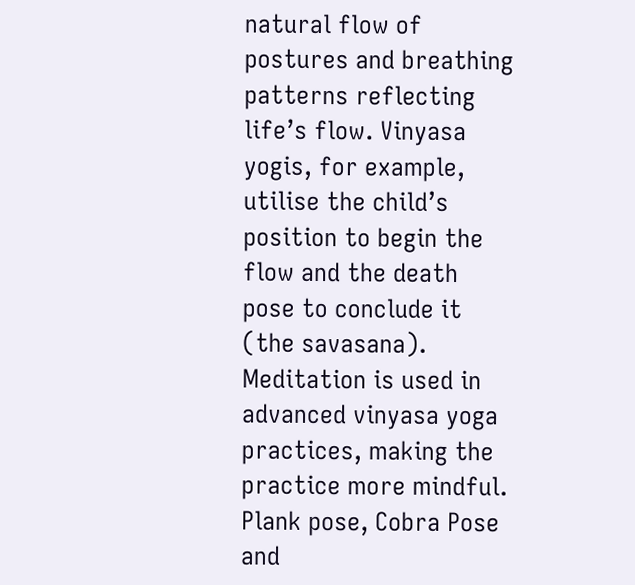natural flow of postures and breathing patterns reflecting life’s flow. Vinyasa yogis, for example, utilise the child’s position to begin the flow and the death pose to conclude it (the savasana). Meditation is used in advanced vinyasa yoga practices, making the practice more mindful. Plank pose, Cobra Pose and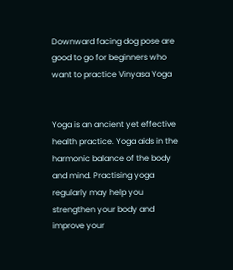Downward facing dog pose are good to go for beginners who want to practice Vinyasa Yoga


Yoga is an ancient yet effective health practice. Yoga aids in the harmonic balance of the body and mind. Practising yoga regularly may help you strengthen your body and improve your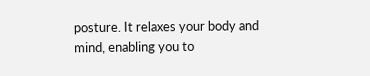posture. It relaxes your body and mind, enabling you to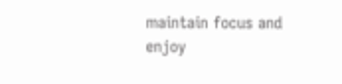maintain focus and enjoy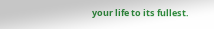your life to its fullest.